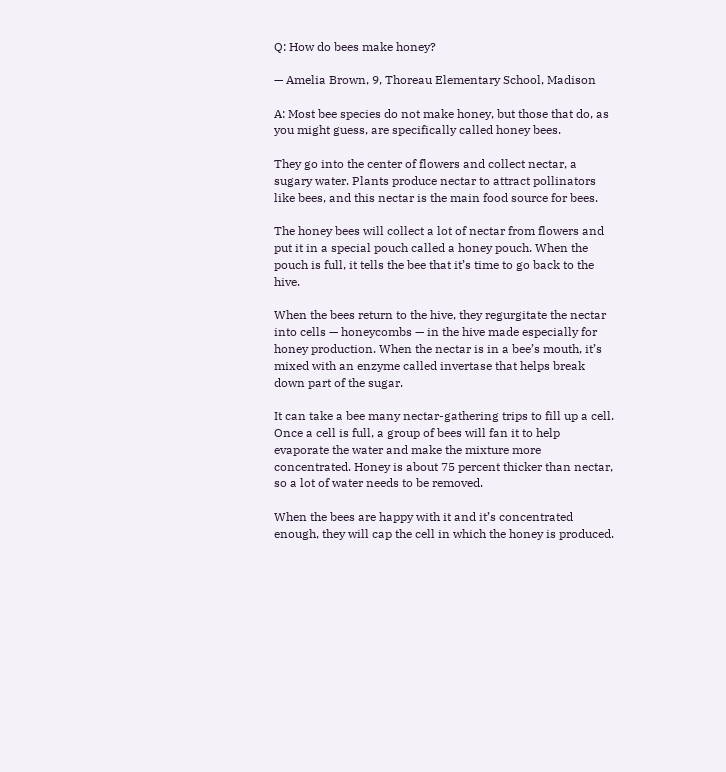Q: How do bees make honey?

— Amelia Brown, 9, Thoreau Elementary School, Madison

A: Most bee species do not make honey, but those that do, as you might guess, are specifically called honey bees.

They go into the center of flowers and collect nectar, a sugary water. Plants produce nectar to attract pollinators like bees, and this nectar is the main food source for bees.

The honey bees will collect a lot of nectar from flowers and put it in a special pouch called a honey pouch. When the pouch is full, it tells the bee that it’s time to go back to the hive.

When the bees return to the hive, they regurgitate the nectar into cells — honeycombs — in the hive made especially for honey production. When the nectar is in a bee’s mouth, it’s mixed with an enzyme called invertase that helps break down part of the sugar.

It can take a bee many nectar-gathering trips to fill up a cell. Once a cell is full, a group of bees will fan it to help evaporate the water and make the mixture more concentrated. Honey is about 75 percent thicker than nectar, so a lot of water needs to be removed.

When the bees are happy with it and it’s concentrated enough, they will cap the cell in which the honey is produced.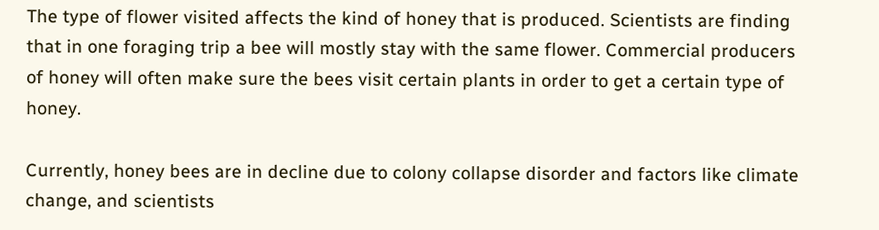The type of flower visited affects the kind of honey that is produced. Scientists are finding that in one foraging trip a bee will mostly stay with the same flower. Commercial producers of honey will often make sure the bees visit certain plants in order to get a certain type of honey.

Currently, honey bees are in decline due to colony collapse disorder and factors like climate change, and scientists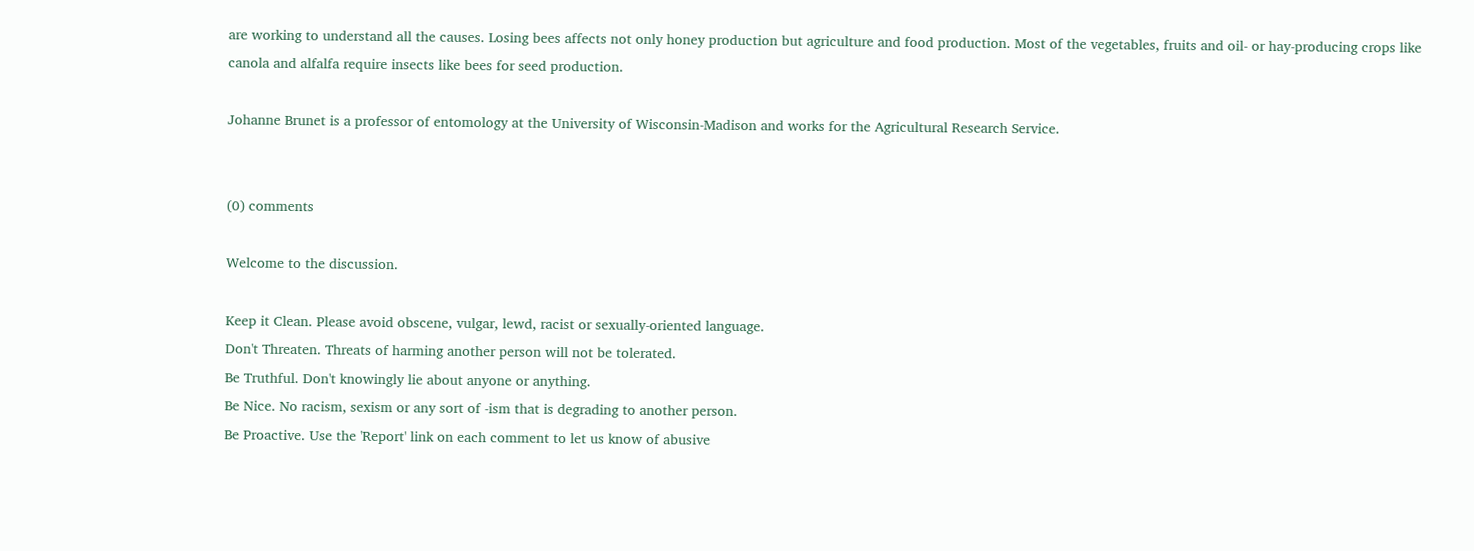are working to understand all the causes. Losing bees affects not only honey production but agriculture and food production. Most of the vegetables, fruits and oil- or hay-producing crops like canola and alfalfa require insects like bees for seed production.

Johanne Brunet is a professor of entomology at the University of Wisconsin-Madison and works for the Agricultural Research Service.


(0) comments

Welcome to the discussion.

Keep it Clean. Please avoid obscene, vulgar, lewd, racist or sexually-oriented language.
Don't Threaten. Threats of harming another person will not be tolerated.
Be Truthful. Don't knowingly lie about anyone or anything.
Be Nice. No racism, sexism or any sort of -ism that is degrading to another person.
Be Proactive. Use the 'Report' link on each comment to let us know of abusive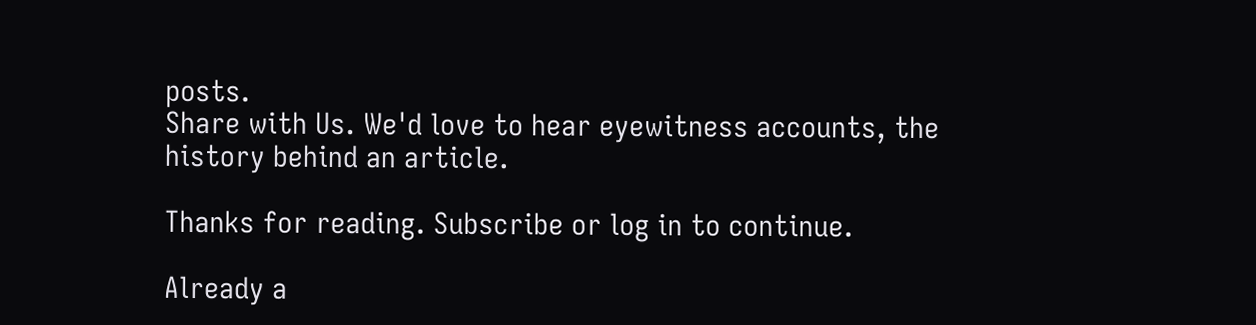posts.
Share with Us. We'd love to hear eyewitness accounts, the history behind an article.

Thanks for reading. Subscribe or log in to continue.

Already a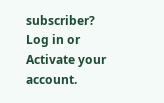subscriber?
Log in or Activate your account.